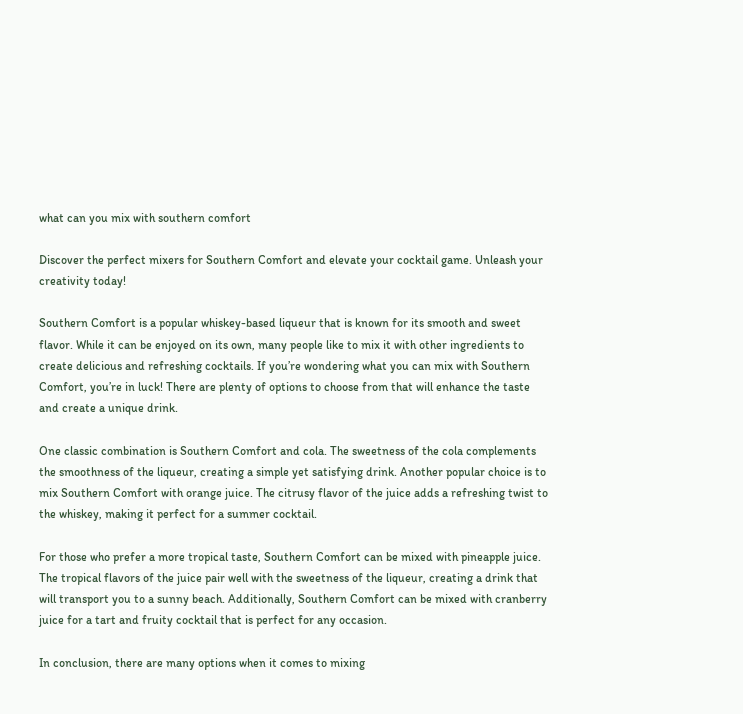what can you mix with southern comfort

Discover the perfect mixers for Southern Comfort and elevate your cocktail game. Unleash your creativity today!

Southern Comfort is a popular whiskey-based liqueur that is known for its smooth and sweet flavor. While it can be enjoyed on its own, many people like to mix it with other ingredients to create delicious and refreshing cocktails. If you’re wondering what you can mix with Southern Comfort, you’re in luck! There are plenty of options to choose from that will enhance the taste and create a unique drink.

One classic combination is Southern Comfort and cola. The sweetness of the cola complements the smoothness of the liqueur, creating a simple yet satisfying drink. Another popular choice is to mix Southern Comfort with orange juice. The citrusy flavor of the juice adds a refreshing twist to the whiskey, making it perfect for a summer cocktail.

For those who prefer a more tropical taste, Southern Comfort can be mixed with pineapple juice. The tropical flavors of the juice pair well with the sweetness of the liqueur, creating a drink that will transport you to a sunny beach. Additionally, Southern Comfort can be mixed with cranberry juice for a tart and fruity cocktail that is perfect for any occasion.

In conclusion, there are many options when it comes to mixing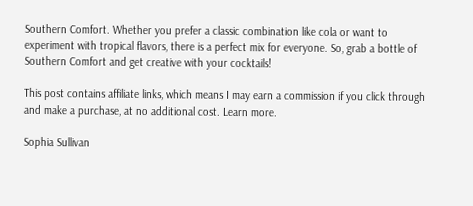Southern Comfort. Whether you prefer a classic combination like cola or want to experiment with tropical flavors, there is a perfect mix for everyone. So, grab a bottle of Southern Comfort and get creative with your cocktails!

This post contains affiliate links, which means I may earn a commission if you click through and make a purchase, at no additional cost. Learn more.

Sophia Sullivan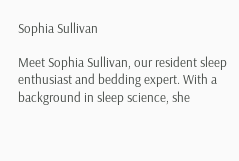Sophia Sullivan

Meet Sophia Sullivan, our resident sleep enthusiast and bedding expert. With a background in sleep science, she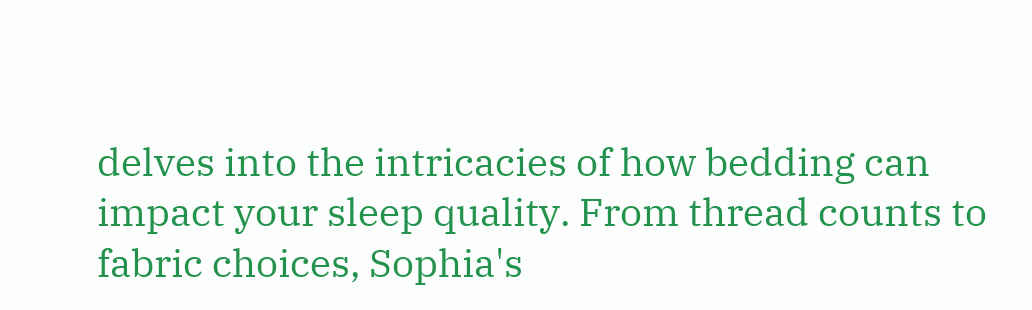delves into the intricacies of how bedding can impact your sleep quality. From thread counts to fabric choices, Sophia's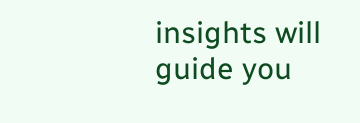insights will guide you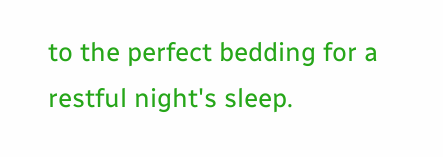to the perfect bedding for a restful night's sleep.